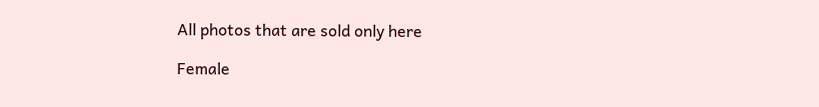All photos that are sold only here

Female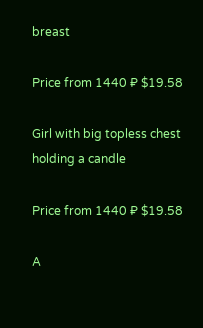breast

Price from 1440 ₽ $19.58

Girl with big topless chest holding a candle

Price from 1440 ₽ $19.58

A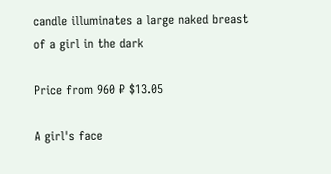candle illuminates a large naked breast of a girl in the dark

Price from 960 ₽ $13.05

A girl's face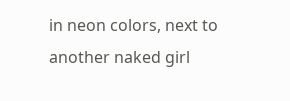in neon colors, next to another naked girl